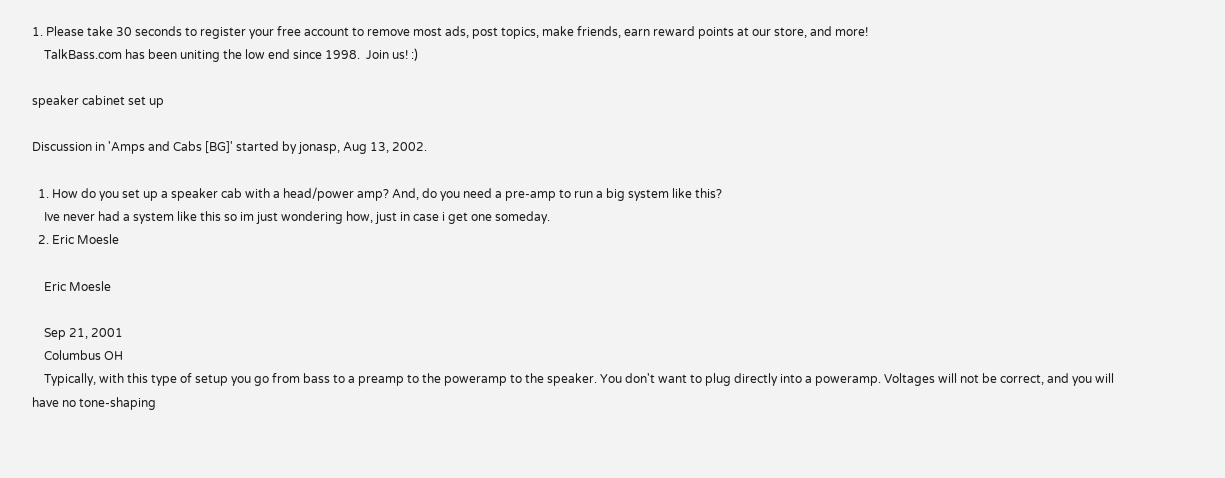1. Please take 30 seconds to register your free account to remove most ads, post topics, make friends, earn reward points at our store, and more!
    TalkBass.com has been uniting the low end since 1998.  Join us! :)

speaker cabinet set up

Discussion in 'Amps and Cabs [BG]' started by jonasp, Aug 13, 2002.

  1. How do you set up a speaker cab with a head/power amp? And, do you need a pre-amp to run a big system like this?
    Ive never had a system like this so im just wondering how, just in case i get one someday.
  2. Eric Moesle

    Eric Moesle

    Sep 21, 2001
    Columbus OH
    Typically, with this type of setup you go from bass to a preamp to the poweramp to the speaker. You don't want to plug directly into a poweramp. Voltages will not be correct, and you will have no tone-shaping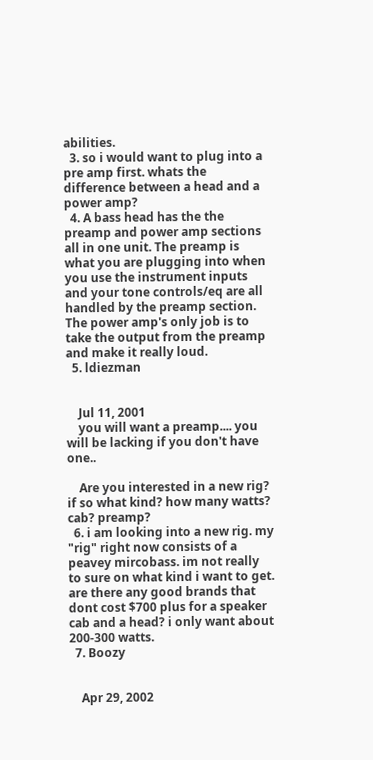abilities.
  3. so i would want to plug into a pre amp first. whats the difference between a head and a power amp?
  4. A bass head has the the preamp and power amp sections all in one unit. The preamp is what you are plugging into when you use the instrument inputs and your tone controls/eq are all handled by the preamp section. The power amp's only job is to take the output from the preamp and make it really loud.
  5. ldiezman


    Jul 11, 2001
    you will want a preamp.... you will be lacking if you don't have one..

    Are you interested in a new rig? if so what kind? how many watts? cab? preamp?
  6. i am looking into a new rig. my "rig" right now consists of a peavey mircobass. im not really to sure on what kind i want to get. are there any good brands that dont cost $700 plus for a speaker cab and a head? i only want about 200-300 watts.
  7. Boozy


    Apr 29, 2002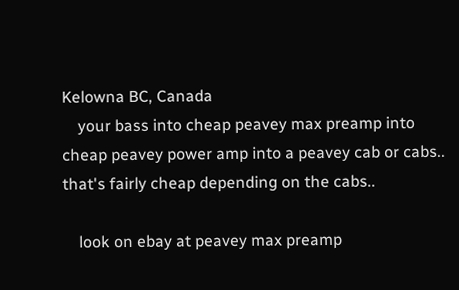Kelowna BC, Canada
    your bass into cheap peavey max preamp into cheap peavey power amp into a peavey cab or cabs.. that's fairly cheap depending on the cabs..

    look on ebay at peavey max preamp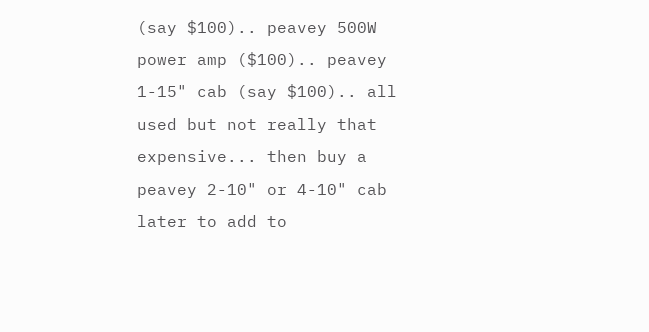(say $100).. peavey 500W power amp ($100).. peavey 1-15" cab (say $100).. all used but not really that expensive... then buy a peavey 2-10" or 4-10" cab later to add to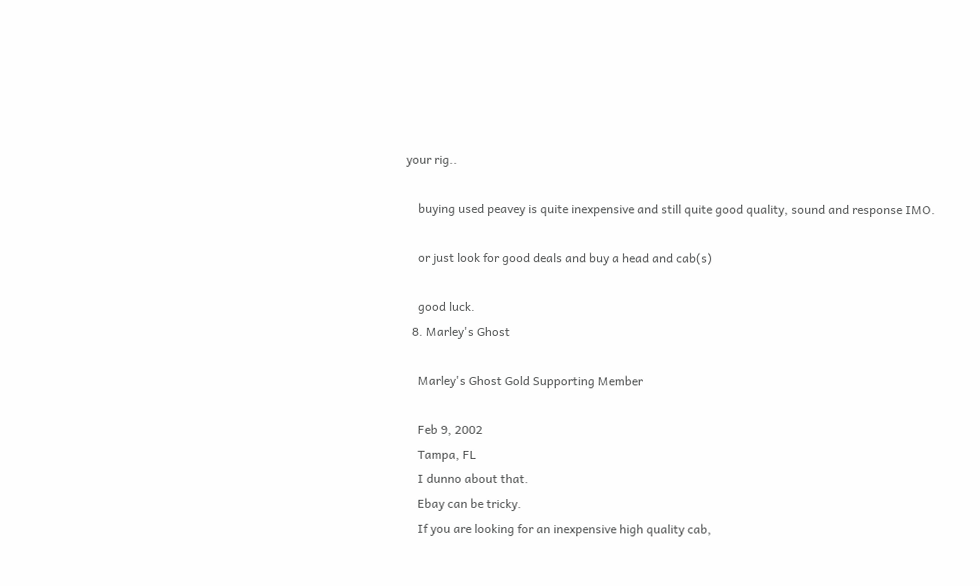your rig..

    buying used peavey is quite inexpensive and still quite good quality, sound and response IMO.

    or just look for good deals and buy a head and cab(s)

    good luck.
  8. Marley's Ghost

    Marley's Ghost Gold Supporting Member

    Feb 9, 2002
    Tampa, FL
    I dunno about that.
    Ebay can be tricky.
    If you are looking for an inexpensive high quality cab,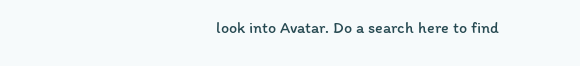look into Avatar. Do a search here to find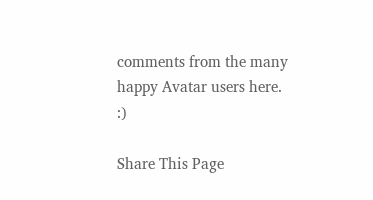comments from the many happy Avatar users here. :)

Share This Page